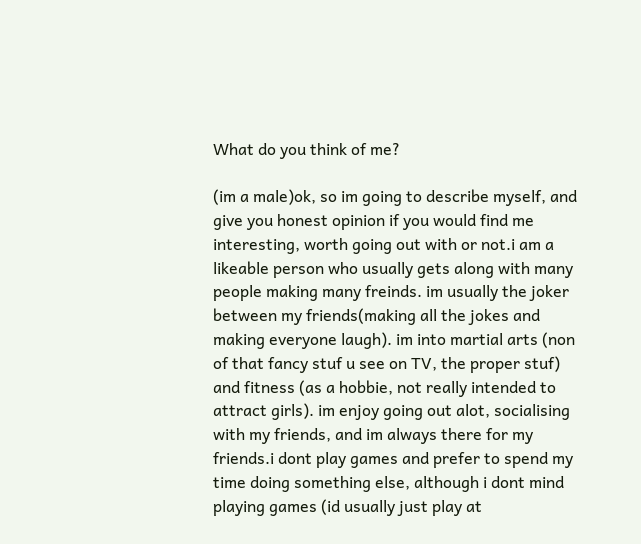What do you think of me?

(im a male)ok, so im going to describe myself, and give you honest opinion if you would find me interesting, worth going out with or not.i am a likeable person who usually gets along with many people making many freinds. im usually the joker between my friends(making all the jokes and making everyone laugh). im into martial arts (non of that fancy stuf u see on TV, the proper stuf) and fitness (as a hobbie, not really intended to attract girls). im enjoy going out alot, socialising with my friends, and im always there for my friends.i dont play games and prefer to spend my time doing something else, although i dont mind playing games (id usually just play at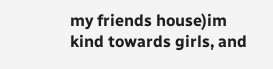my friends house)im kind towards girls, and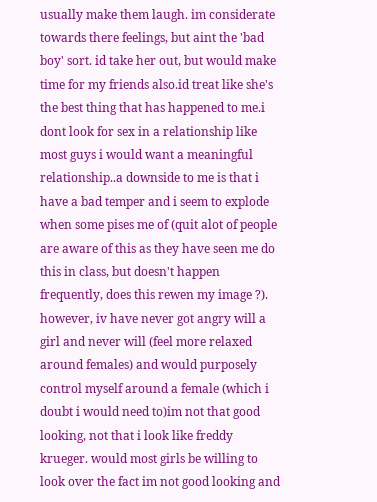usually make them laugh. im considerate towards there feelings, but aint the 'bad boy' sort. id take her out, but would make time for my friends also.id treat like she's the best thing that has happened to me.i dont look for sex in a relationship like most guys i would want a meaningful relationship..a downside to me is that i have a bad temper and i seem to explode when some pises me of (quit alot of people are aware of this as they have seen me do this in class, but doesn't happen frequently, does this rewen my image ?). however, iv have never got angry will a girl and never will (feel more relaxed around females) and would purposely control myself around a female (which i doubt i would need to)im not that good looking, not that i look like freddy krueger. would most girls be willing to look over the fact im not good looking and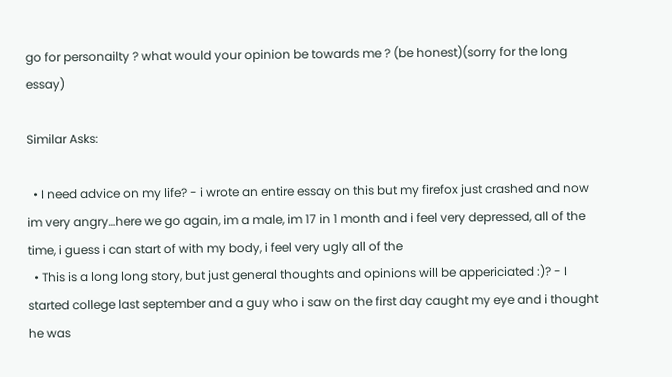go for personailty ? what would your opinion be towards me ? (be honest)(sorry for the long essay)

Similar Asks:

  • I need advice on my life? - i wrote an entire essay on this but my firefox just crashed and now im very angry…here we go again, im a male, im 17 in 1 month and i feel very depressed, all of the time, i guess i can start of with my body, i feel very ugly all of the
  • This is a long long story, but just general thoughts and opinions will be appericiated :)? - I started college last september and a guy who i saw on the first day caught my eye and i thought he was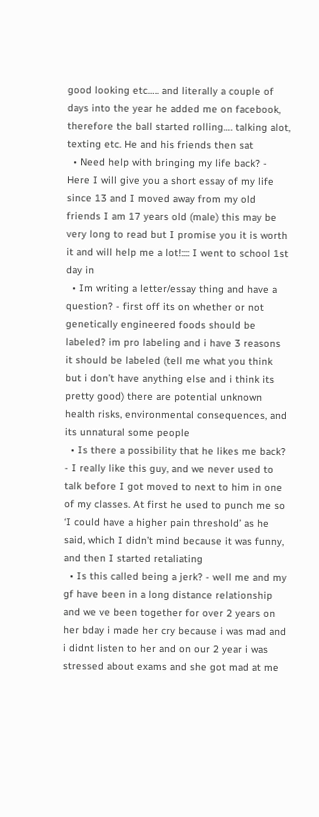good looking etc….. and literally a couple of days into the year he added me on facebook, therefore the ball started rolling…. talking alot, texting etc. He and his friends then sat
  • Need help with bringing my life back? - Here I will give you a short essay of my life since 13 and I moved away from my old friends I am 17 years old (male) this may be very long to read but I promise you it is worth it and will help me a lot!:::: I went to school 1st day in
  • Im writing a letter/essay thing and have a question? - first off its on whether or not genetically engineered foods should be labeled? im pro labeling and i have 3 reasons it should be labeled (tell me what you think but i don’t have anything else and i think its pretty good) there are potential unknown health risks, environmental consequences, and its unnatural some people
  • Is there a possibility that he likes me back? - I really like this guy, and we never used to talk before I got moved to next to him in one of my classes. At first he used to punch me so ‘I could have a higher pain threshold’ as he said, which I didn’t mind because it was funny, and then I started retaliating
  • Is this called being a jerk? - well me and my gf have been in a long distance relationship and we ve been together for over 2 years on her bday i made her cry because i was mad and i didnt listen to her and on our 2 year i was stressed about exams and she got mad at me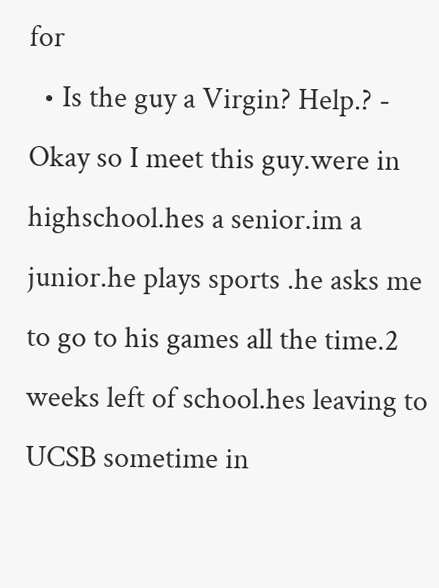for
  • Is the guy a Virgin? Help.? - Okay so I meet this guy.were in highschool.hes a senior.im a junior.he plays sports .he asks me to go to his games all the time.2 weeks left of school.hes leaving to UCSB sometime in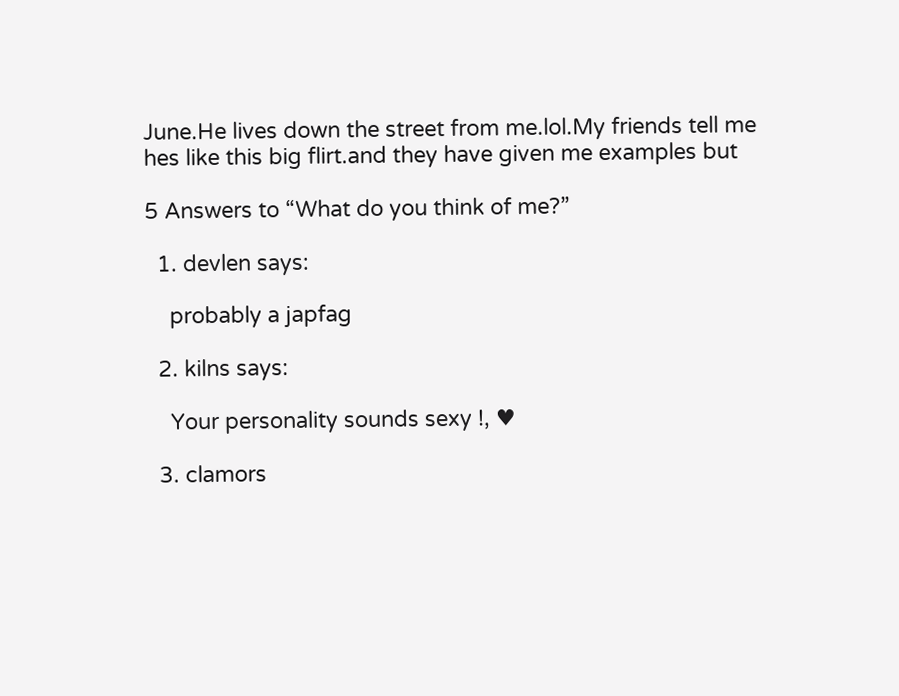June.He lives down the street from me.lol.My friends tell me hes like this big flirt.and they have given me examples but

5 Answers to “What do you think of me?”

  1. devlen says:

    probably a japfag

  2. kilns says:

    Your personality sounds sexy !, ♥

  3. clamors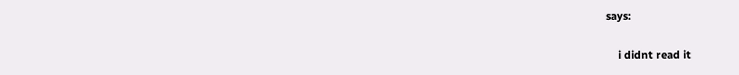says:

    i didnt read it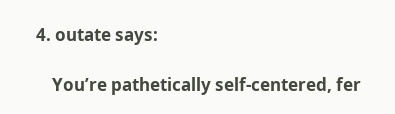4. outate says:

    You’re pathetically self-centered, fer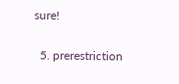sure!

  5. prerestriction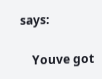says:

    Youve got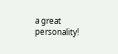a great personality!